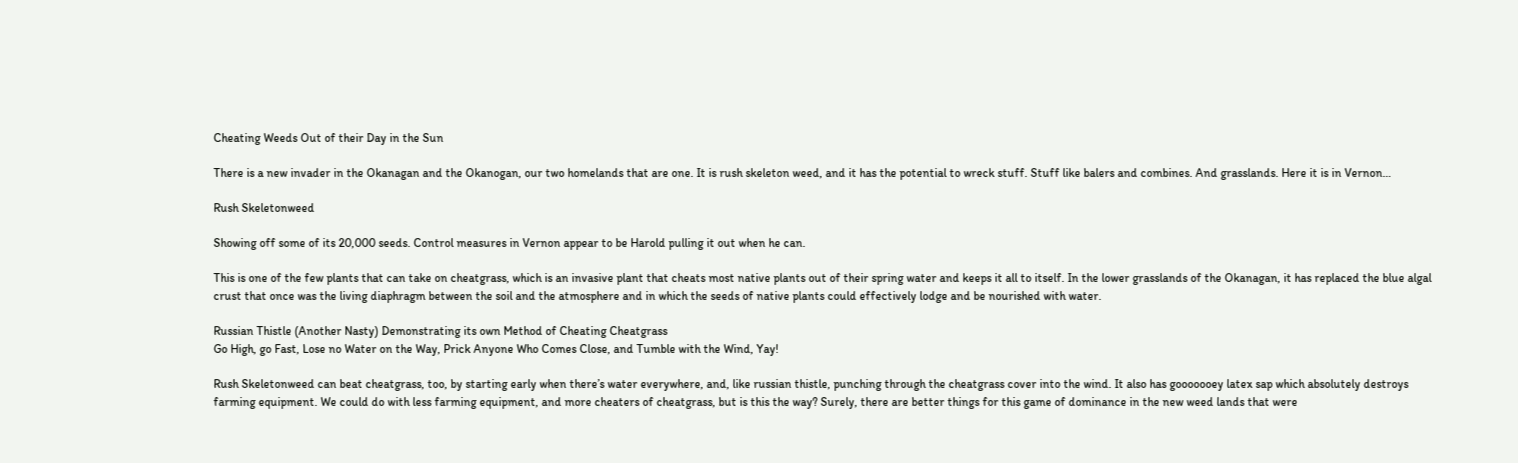Cheating Weeds Out of their Day in the Sun

There is a new invader in the Okanagan and the Okanogan, our two homelands that are one. It is rush skeleton weed, and it has the potential to wreck stuff. Stuff like balers and combines. And grasslands. Here it is in Vernon…

Rush Skeletonweed

Showing off some of its 20,000 seeds. Control measures in Vernon appear to be Harold pulling it out when he can.

This is one of the few plants that can take on cheatgrass, which is an invasive plant that cheats most native plants out of their spring water and keeps it all to itself. In the lower grasslands of the Okanagan, it has replaced the blue algal crust that once was the living diaphragm between the soil and the atmosphere and in which the seeds of native plants could effectively lodge and be nourished with water.

Russian Thistle (Another Nasty) Demonstrating its own Method of Cheating Cheatgrass
Go High, go Fast, Lose no Water on the Way, Prick Anyone Who Comes Close, and Tumble with the Wind, Yay!

Rush Skeletonweed can beat cheatgrass, too, by starting early when there’s water everywhere, and, like russian thistle, punching through the cheatgrass cover into the wind. It also has gooooooey latex sap which absolutely destroys farming equipment. We could do with less farming equipment, and more cheaters of cheatgrass, but is this the way? Surely, there are better things for this game of dominance in the new weed lands that were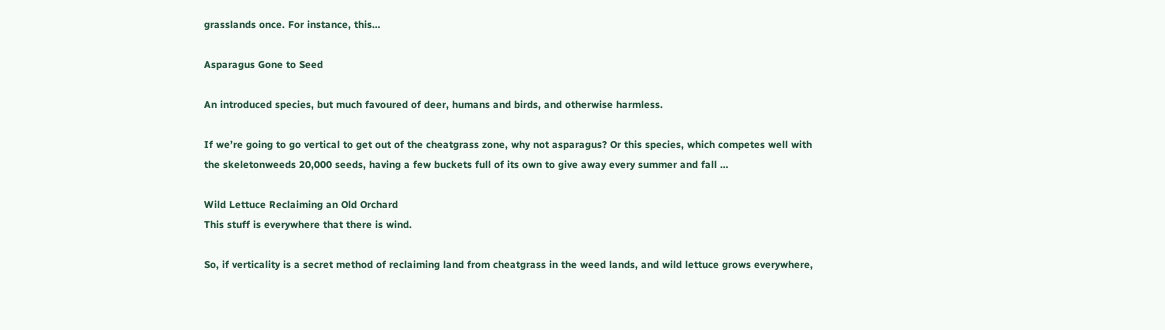grasslands once. For instance, this…

Asparagus Gone to Seed

An introduced species, but much favoured of deer, humans and birds, and otherwise harmless.

If we’re going to go vertical to get out of the cheatgrass zone, why not asparagus? Or this species, which competes well with the skeletonweeds 20,000 seeds, having a few buckets full of its own to give away every summer and fall …

Wild Lettuce Reclaiming an Old Orchard
This stuff is everywhere that there is wind.

So, if verticality is a secret method of reclaiming land from cheatgrass in the weed lands, and wild lettuce grows everywhere,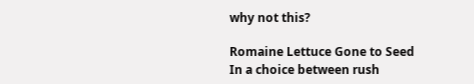why not this?

Romaine Lettuce Gone to Seed
In a choice between rush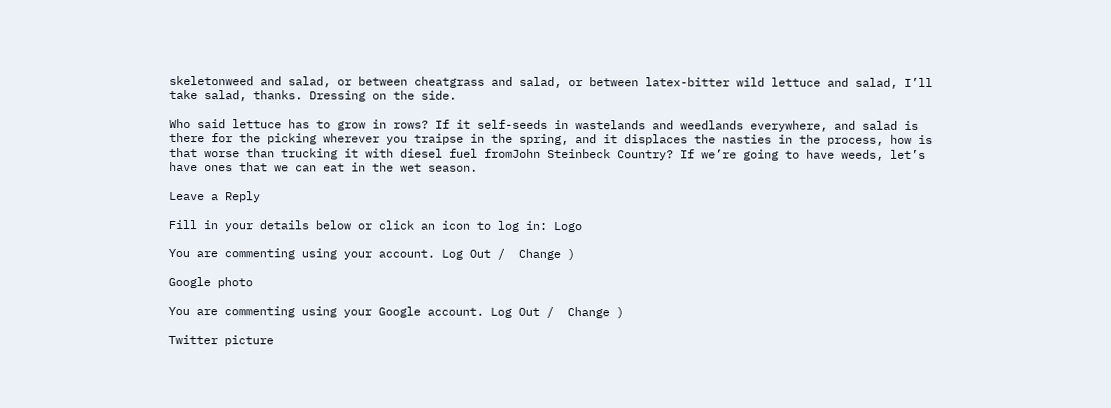skeletonweed and salad, or between cheatgrass and salad, or between latex-bitter wild lettuce and salad, I’ll take salad, thanks. Dressing on the side.

Who said lettuce has to grow in rows? If it self-seeds in wastelands and weedlands everywhere, and salad is there for the picking wherever you traipse in the spring, and it displaces the nasties in the process, how is that worse than trucking it with diesel fuel fromJohn Steinbeck Country? If we’re going to have weeds, let’s have ones that we can eat in the wet season.

Leave a Reply

Fill in your details below or click an icon to log in: Logo

You are commenting using your account. Log Out /  Change )

Google photo

You are commenting using your Google account. Log Out /  Change )

Twitter picture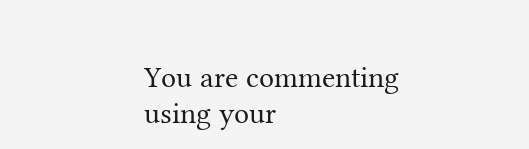You are commenting using your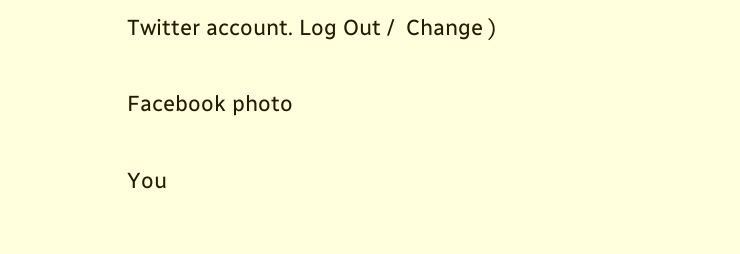Twitter account. Log Out /  Change )

Facebook photo

You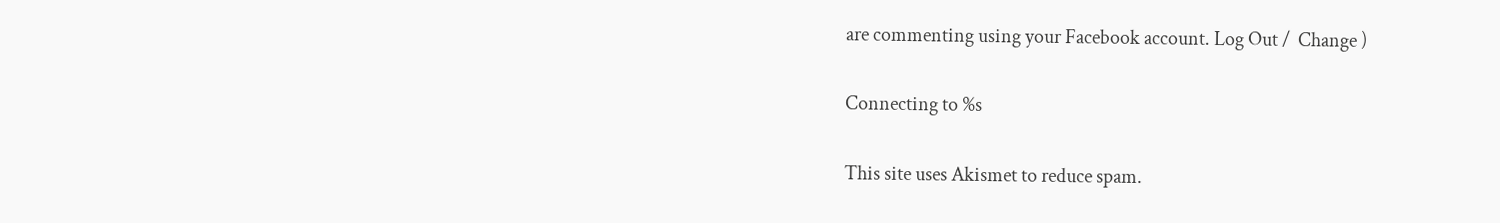are commenting using your Facebook account. Log Out /  Change )

Connecting to %s

This site uses Akismet to reduce spam.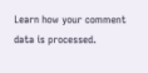Learn how your comment data is processed.